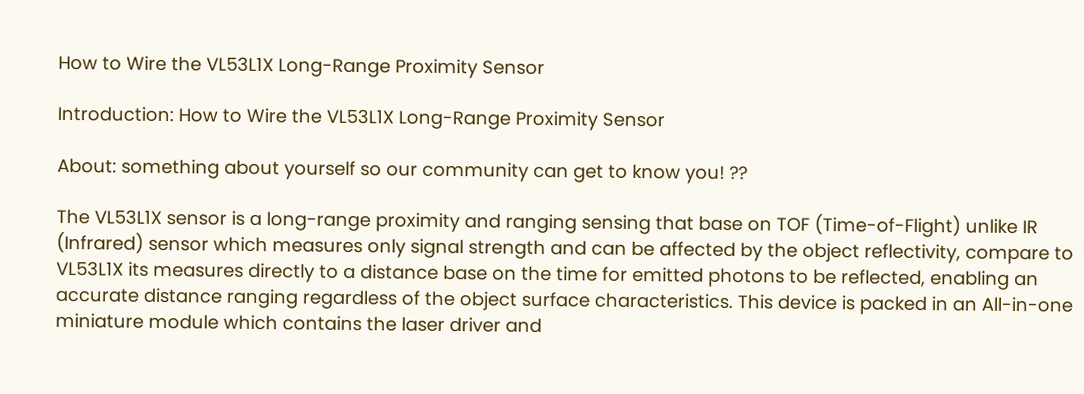How to Wire the VL53L1X Long-Range Proximity Sensor

Introduction: How to Wire the VL53L1X Long-Range Proximity Sensor

About: something about yourself so our community can get to know you! ??

The VL53L1X sensor is a long-range proximity and ranging sensing that base on TOF (Time-of-Flight) unlike IR (Infrared) sensor which measures only signal strength and can be affected by the object reflectivity, compare to VL53L1X its measures directly to a distance base on the time for emitted photons to be reflected, enabling an accurate distance ranging regardless of the object surface characteristics. This device is packed in an All-in-one miniature module which contains the laser driver and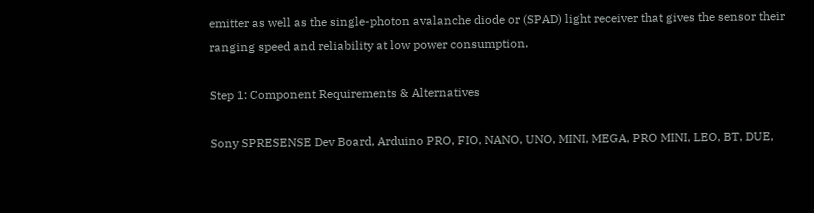emitter as well as the single-photon avalanche diode or (SPAD) light receiver that gives the sensor their ranging speed and reliability at low power consumption.

Step 1: Component Requirements & Alternatives

Sony SPRESENSE Dev Board, Arduino PRO, FIO, NANO, UNO, MINI, MEGA, PRO MINI, LEO, BT, DUE,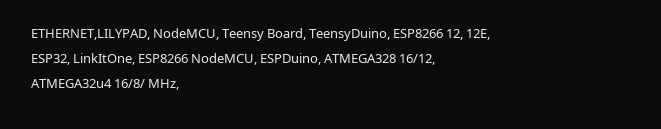ETHERNET,LILYPAD, NodeMCU, Teensy Board, TeensyDuino, ESP8266 12, 12E, ESP32, LinkItOne, ESP8266 NodeMCU, ESPDuino, ATMEGA328 16/12, ATMEGA32u4 16/8/ MHz,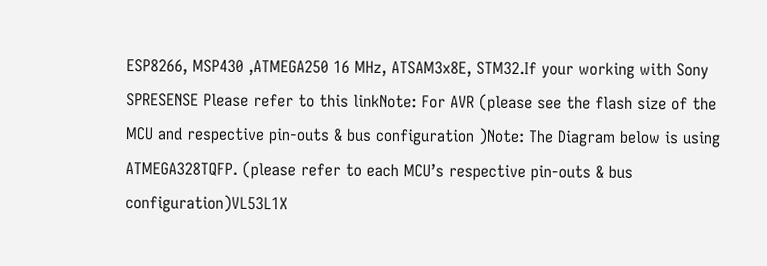ESP8266, MSP430 ,ATMEGA250 16 MHz, ATSAM3x8E, STM32.If your working with Sony SPRESENSE Please refer to this linkNote: For AVR (please see the flash size of the MCU and respective pin-outs & bus configuration )Note: The Diagram below is using ATMEGA328TQFP. (please refer to each MCU’s respective pin-outs & bus configuration)VL53L1X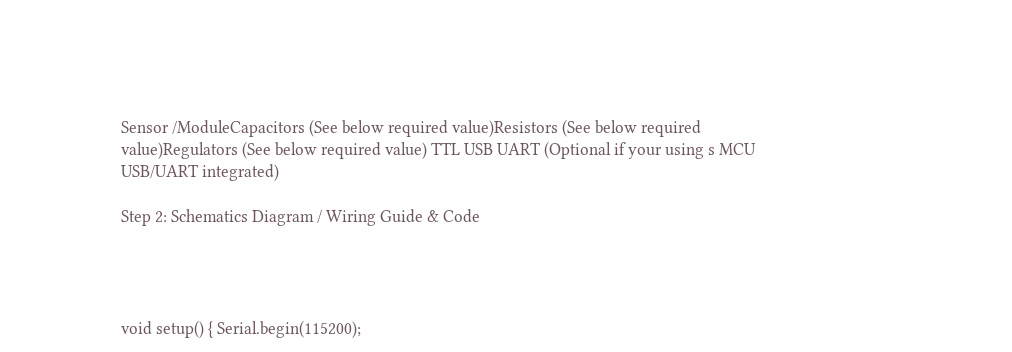Sensor /ModuleCapacitors (See below required value)Resistors (See below required value)Regulators (See below required value) TTL USB UART (Optional if your using s MCU USB/UART integrated)

Step 2: Schematics Diagram / Wiring Guide & Code




void setup() { Serial.begin(115200);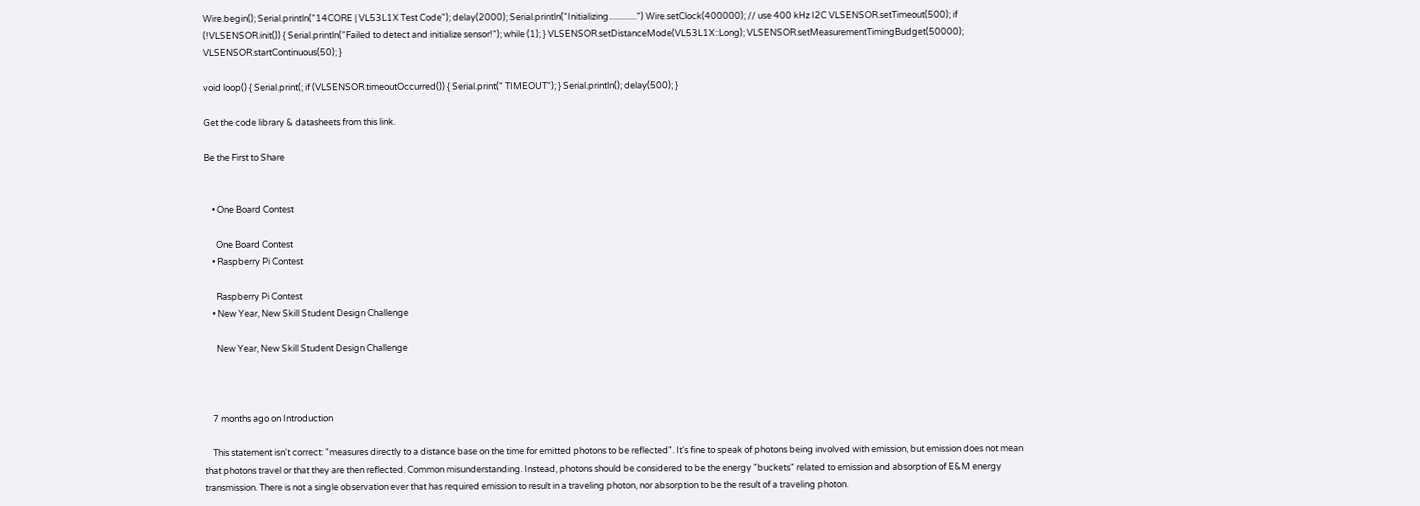Wire.begin(); Serial.println("14CORE | VL53L1X Test Code"); delay(2000); Serial.println("Initializing..............") Wire.setClock(400000); // use 400 kHz I2C VLSENSOR.setTimeout(500); if (!VLSENSOR.init()) { Serial.println("Failed to detect and initialize sensor!"); while (1); } VLSENSOR.setDistanceMode(VL53L1X::Long); VLSENSOR.setMeasurementTimingBudget(50000); VLSENSOR.startContinuous(50); }

void loop() { Serial.print(; if (VLSENSOR.timeoutOccurred()) { Serial.print(" TIMEOUT"); } Serial.println(); delay(500); }

Get the code library & datasheets from this link.

Be the First to Share


    • One Board Contest

      One Board Contest
    • Raspberry Pi Contest

      Raspberry Pi Contest
    • New Year, New Skill Student Design Challenge

      New Year, New Skill Student Design Challenge



    7 months ago on Introduction

    This statement isn't correct: "measures directly to a distance base on the time for emitted photons to be reflected". It's fine to speak of photons being involved with emission, but emission does not mean that photons travel or that they are then reflected. Common misunderstanding. Instead, photons should be considered to be the energy "buckets" related to emission and absorption of E&M energy transmission. There is not a single observation ever that has required emission to result in a traveling photon, nor absorption to be the result of a traveling photon.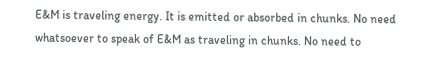E&M is traveling energy. It is emitted or absorbed in chunks. No need whatsoever to speak of E&M as traveling in chunks. No need to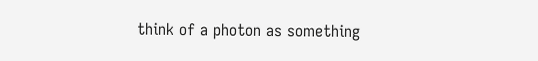think of a photon as something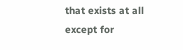that exists at all except for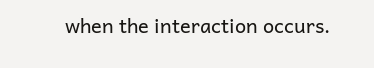when the interaction occurs.